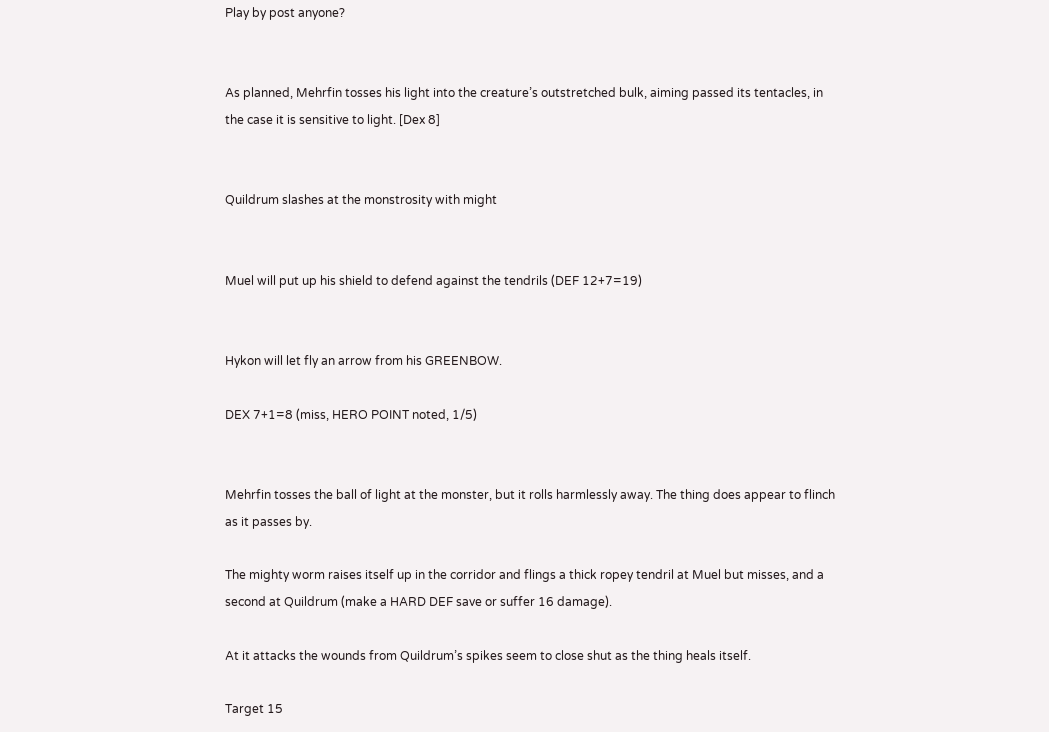Play by post anyone?


As planned, Mehrfin tosses his light into the creature’s outstretched bulk, aiming passed its tentacles, in the case it is sensitive to light. [Dex 8]


Quildrum slashes at the monstrosity with might


Muel will put up his shield to defend against the tendrils (DEF 12+7=19)


Hykon will let fly an arrow from his GREENBOW.

DEX 7+1=8 (miss, HERO POINT noted, 1/5)


Mehrfin tosses the ball of light at the monster, but it rolls harmlessly away. The thing does appear to flinch as it passes by.

The mighty worm raises itself up in the corridor and flings a thick ropey tendril at Muel but misses, and a second at Quildrum (make a HARD DEF save or suffer 16 damage).

At it attacks the wounds from Quildrum’s spikes seem to close shut as the thing heals itself.

Target 15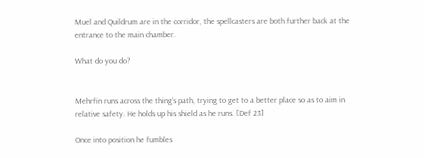Muel and Quildrum are in the corridor, the spellcasters are both further back at the entrance to the main chamber.

What do you do?


Mehrfin runs across the thing’s path, trying to get to a better place so as to aim in relative safety. He holds up his shield as he runs. [Def 23]

Once into position he fumbles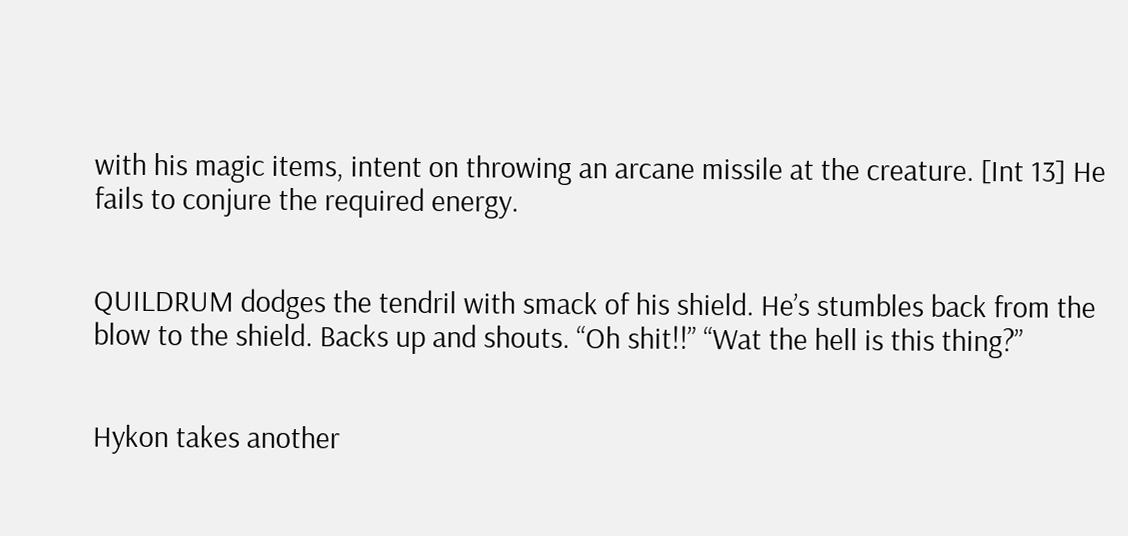with his magic items, intent on throwing an arcane missile at the creature. [Int 13] He fails to conjure the required energy.


QUILDRUM dodges the tendril with smack of his shield. He’s stumbles back from the blow to the shield. Backs up and shouts. “Oh shit!!” “Wat the hell is this thing?”


Hykon takes another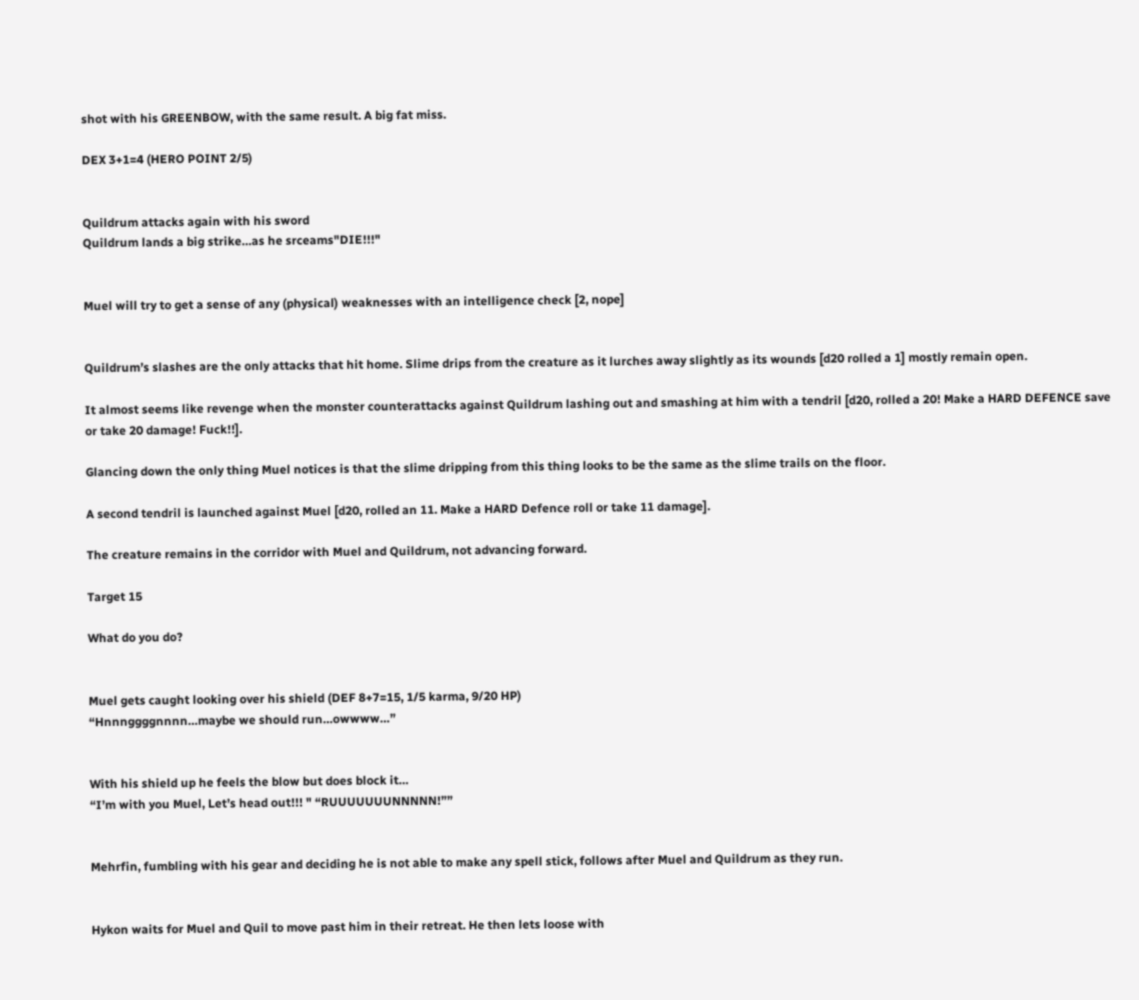shot with his GREENBOW, with the same result. A big fat miss.

DEX 3+1=4 (HERO POINT 2/5)


Quildrum attacks again with his sword
Quildrum lands a big strike…as he srceams"DIE!!!"


Muel will try to get a sense of any (physical) weaknesses with an intelligence check [2, nope]


Quildrum’s slashes are the only attacks that hit home. Slime drips from the creature as it lurches away slightly as its wounds [d20 rolled a 1] mostly remain open.

It almost seems like revenge when the monster counterattacks against Quildrum lashing out and smashing at him with a tendril [d20, rolled a 20! Make a HARD DEFENCE save or take 20 damage! Fuck!!].

Glancing down the only thing Muel notices is that the slime dripping from this thing looks to be the same as the slime trails on the floor.

A second tendril is launched against Muel [d20, rolled an 11. Make a HARD Defence roll or take 11 damage].

The creature remains in the corridor with Muel and Quildrum, not advancing forward.

Target 15

What do you do?


Muel gets caught looking over his shield (DEF 8+7=15, 1/5 karma, 9/20 HP)
“Hnnnggggnnnn…maybe we should run…owwww…”


With his shield up he feels the blow but does block it…
“I’m with you Muel, Let’s head out!!! " “RUUUUUUUNNNNN!””


Mehrfin, fumbling with his gear and deciding he is not able to make any spell stick, follows after Muel and Quildrum as they run.


Hykon waits for Muel and Quil to move past him in their retreat. He then lets loose with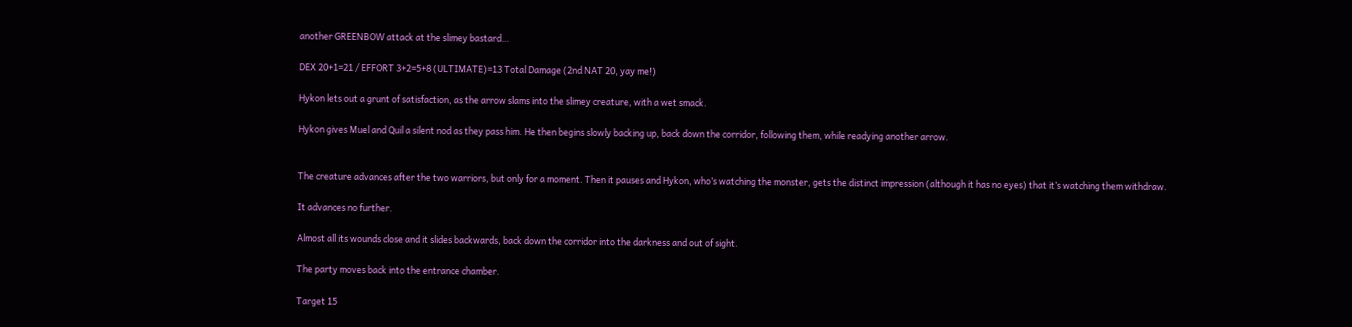another GREENBOW attack at the slimey bastard…

DEX 20+1=21 / EFFORT 3+2=5+8 (ULTIMATE)=13 Total Damage (2nd NAT 20, yay me!)

Hykon lets out a grunt of satisfaction, as the arrow slams into the slimey creature, with a wet smack.

Hykon gives Muel and Quil a silent nod as they pass him. He then begins slowly backing up, back down the corridor, following them, while readying another arrow.


The creature advances after the two warriors, but only for a moment. Then it pauses and Hykon, who’s watching the monster, gets the distinct impression (although it has no eyes) that it’s watching them withdraw.

It advances no further.

Almost all its wounds close and it slides backwards, back down the corridor into the darkness and out of sight.

The party moves back into the entrance chamber.

Target 15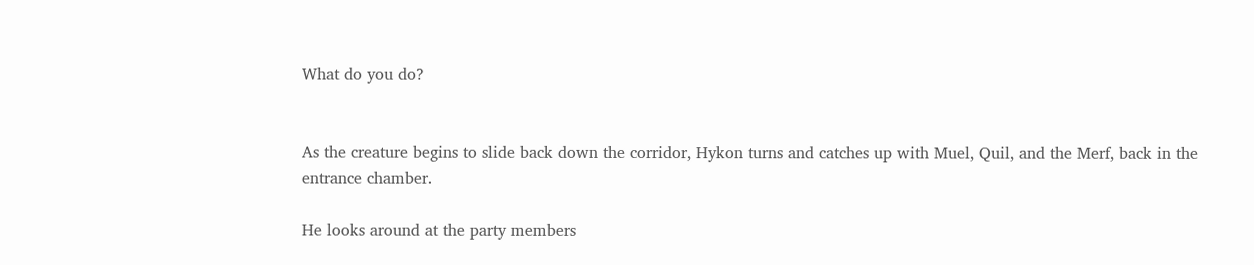What do you do?


As the creature begins to slide back down the corridor, Hykon turns and catches up with Muel, Quil, and the Merf, back in the entrance chamber.

He looks around at the party members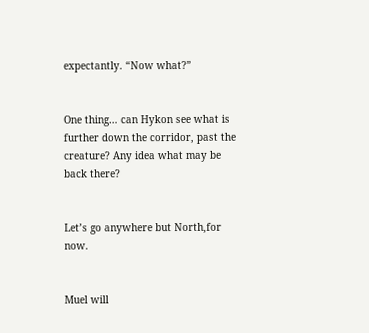expectantly. “Now what?”


One thing… can Hykon see what is further down the corridor, past the creature? Any idea what may be back there?


Let’s go anywhere but North,for now.


Muel will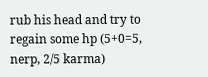rub his head and try to regain some hp (5+0=5, nerp, 2/5 karma)